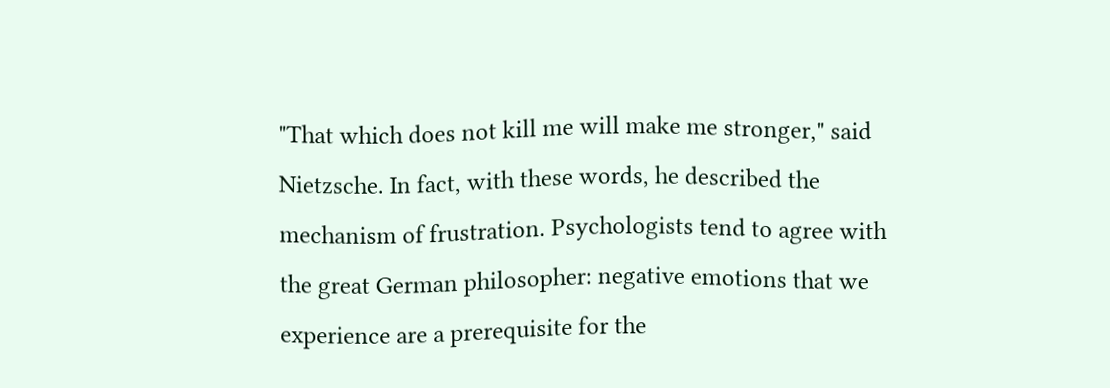"That which does not kill me will make me stronger," said Nietzsche. In fact, with these words, he described the mechanism of frustration. Psychologists tend to agree with the great German philosopher: negative emotions that we experience are a prerequisite for the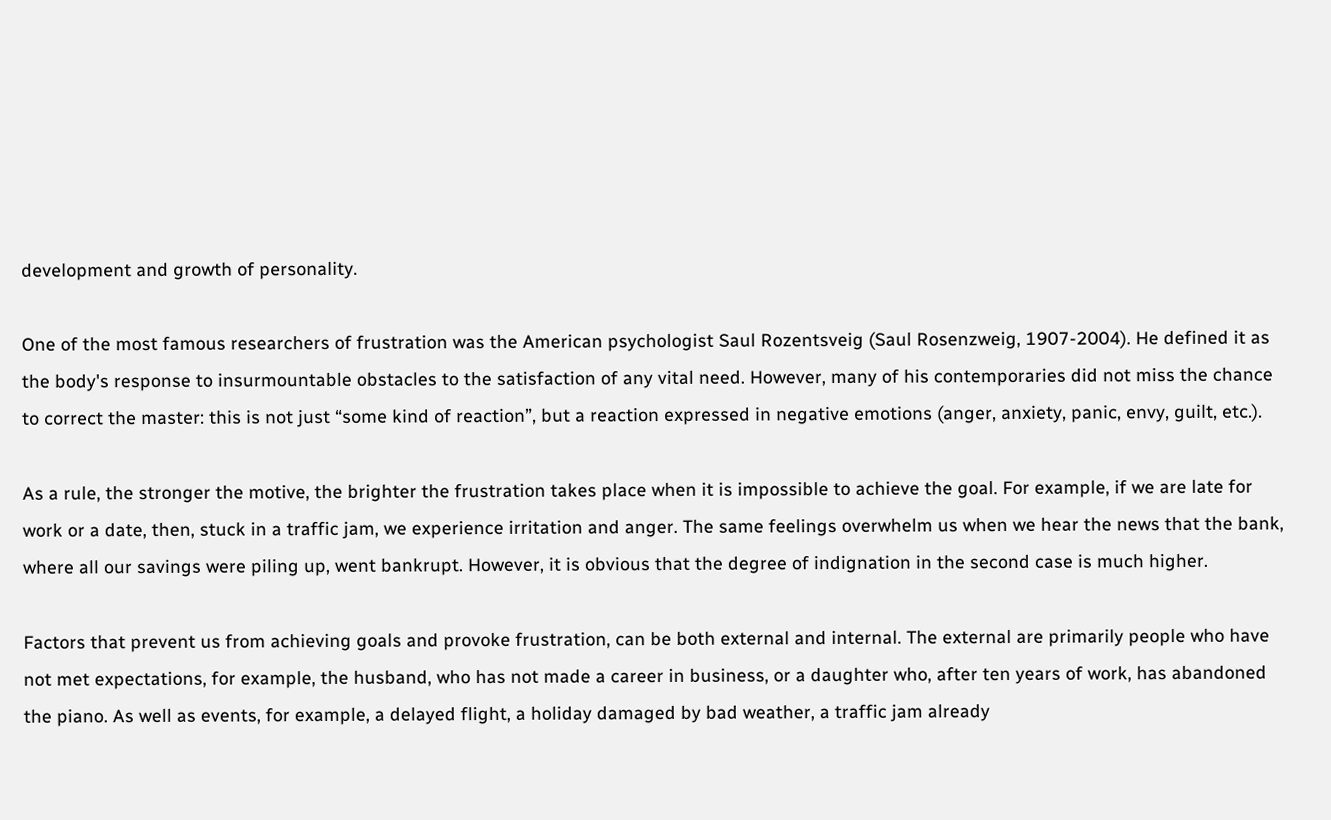development and growth of personality.

One of the most famous researchers of frustration was the American psychologist Saul Rozentsveig (Saul Rosenzweig, 1907-2004). He defined it as the body's response to insurmountable obstacles to the satisfaction of any vital need. However, many of his contemporaries did not miss the chance to correct the master: this is not just “some kind of reaction”, but a reaction expressed in negative emotions (anger, anxiety, panic, envy, guilt, etc.).

As a rule, the stronger the motive, the brighter the frustration takes place when it is impossible to achieve the goal. For example, if we are late for work or a date, then, stuck in a traffic jam, we experience irritation and anger. The same feelings overwhelm us when we hear the news that the bank, where all our savings were piling up, went bankrupt. However, it is obvious that the degree of indignation in the second case is much higher.

Factors that prevent us from achieving goals and provoke frustration, can be both external and internal. The external are primarily people who have not met expectations, for example, the husband, who has not made a career in business, or a daughter who, after ten years of work, has abandoned the piano. As well as events, for example, a delayed flight, a holiday damaged by bad weather, a traffic jam already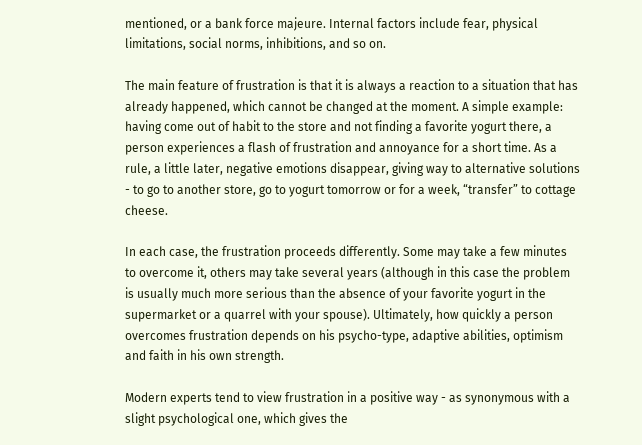mentioned, or a bank force majeure. Internal factors include fear, physical limitations, social norms, inhibitions, and so on.

The main feature of frustration is that it is always a reaction to a situation that has already happened, which cannot be changed at the moment. A simple example: having come out of habit to the store and not finding a favorite yogurt there, a person experiences a flash of frustration and annoyance for a short time. As a rule, a little later, negative emotions disappear, giving way to alternative solutions - to go to another store, go to yogurt tomorrow or for a week, “transfer” to cottage cheese.

In each case, the frustration proceeds differently. Some may take a few minutes to overcome it, others may take several years (although in this case the problem is usually much more serious than the absence of your favorite yogurt in the supermarket or a quarrel with your spouse). Ultimately, how quickly a person overcomes frustration depends on his psycho-type, adaptive abilities, optimism and faith in his own strength.

Modern experts tend to view frustration in a positive way - as synonymous with a slight psychological one, which gives the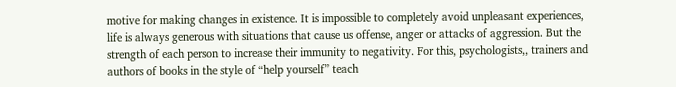motive for making changes in existence. It is impossible to completely avoid unpleasant experiences, life is always generous with situations that cause us offense, anger or attacks of aggression. But the strength of each person to increase their immunity to negativity. For this, psychologists,, trainers and authors of books in the style of “help yourself” teach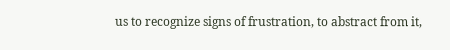us to recognize signs of frustration, to abstract from it,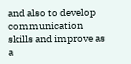and also to develop communication skills and improve as a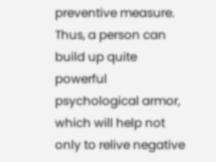preventive measure. Thus, a person can build up quite powerful psychological armor, which will help not only to relive negative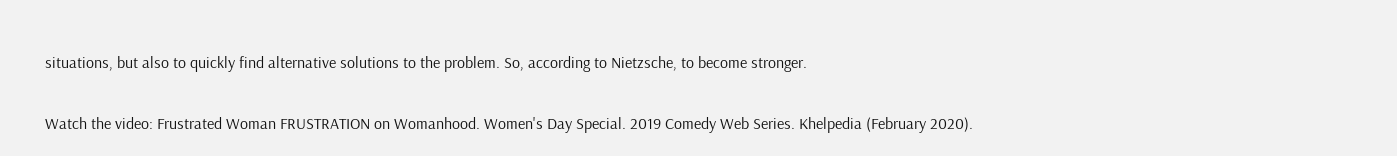situations, but also to quickly find alternative solutions to the problem. So, according to Nietzsche, to become stronger.

Watch the video: Frustrated Woman FRUSTRATION on Womanhood. Women's Day Special. 2019 Comedy Web Series. Khelpedia (February 2020).